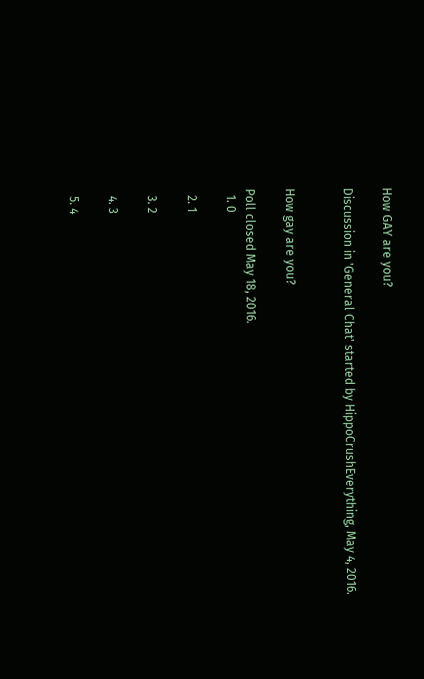How GAY are you?

Discussion in 'General Chat' started by HippoCrushEverything, May 4, 2016.


How gay are you?

Poll closed May 18, 2016.
  1. 0

  2. 1

  3. 2

  4. 3

  5. 4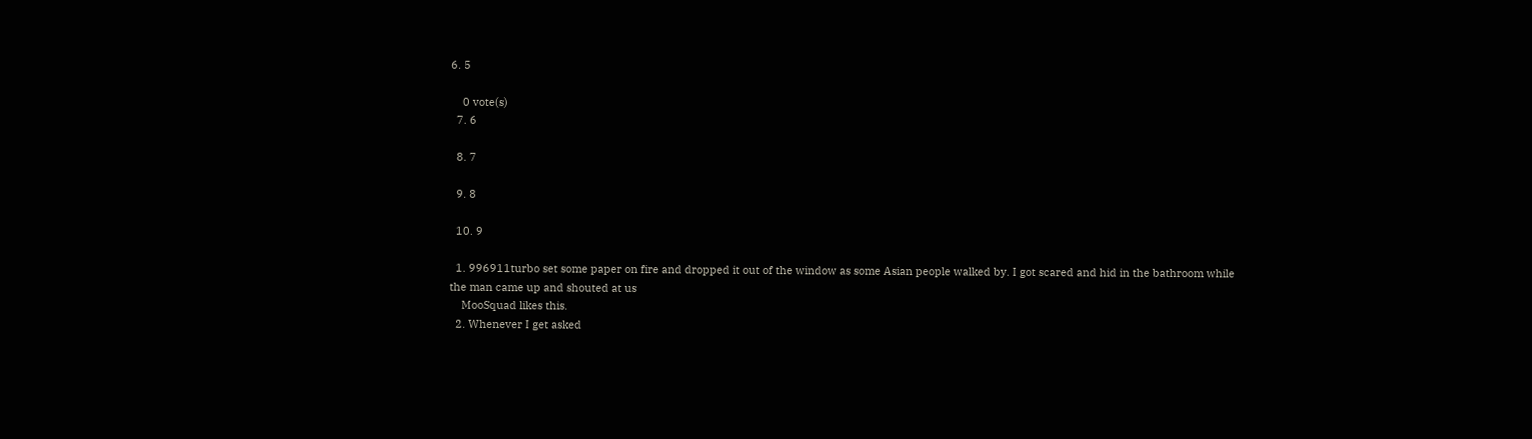6. 5

    0 vote(s)
  7. 6

  8. 7

  9. 8

  10. 9

  1. 996911turbo set some paper on fire and dropped it out of the window as some Asian people walked by. I got scared and hid in the bathroom while the man came up and shouted at us
    MooSquad likes this.
  2. Whenever I get asked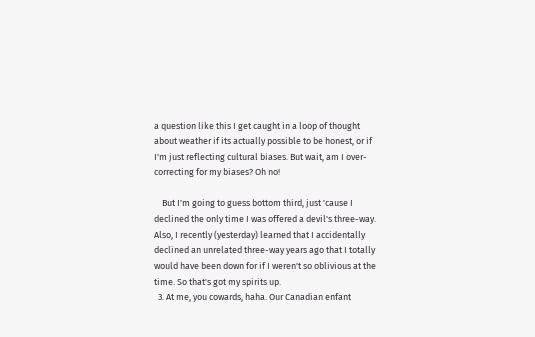a question like this I get caught in a loop of thought about weather if its actually possible to be honest, or if I'm just reflecting cultural biases. But wait, am I over-correcting for my biases? Oh no!

    But I'm going to guess bottom third, just 'cause I declined the only time I was offered a devil's three-way. Also, I recently (yesterday) learned that I accidentally declined an unrelated three-way years ago that I totally would have been down for if I weren't so oblivious at the time. So that's got my spirits up.
  3. At me, you cowards, haha. Our Canadian enfant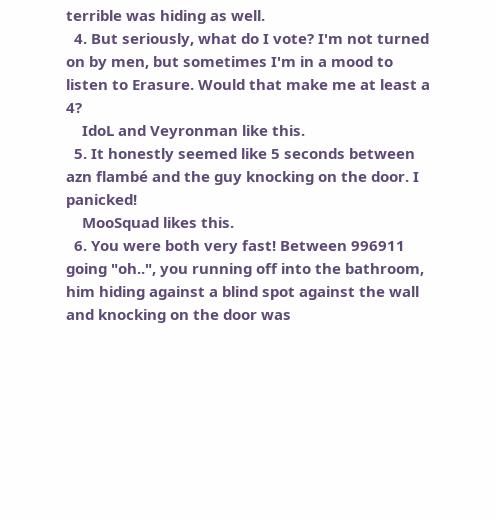terrible was hiding as well.
  4. But seriously, what do I vote? I'm not turned on by men, but sometimes I'm in a mood to listen to Erasure. Would that make me at least a 4?
    IdoL and Veyronman like this.
  5. It honestly seemed like 5 seconds between azn flambé and the guy knocking on the door. I panicked!
    MooSquad likes this.
  6. You were both very fast! Between 996911 going "oh..", you running off into the bathroom, him hiding against a blind spot against the wall and knocking on the door was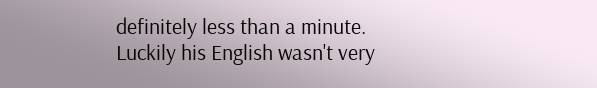definitely less than a minute. Luckily his English wasn't very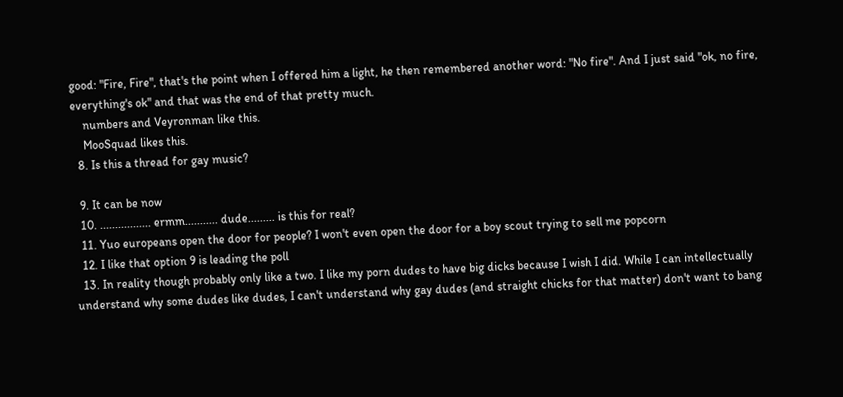good: "Fire, Fire", that's the point when I offered him a light, he then remembered another word: "No fire". And I just said "ok, no fire, everything's ok" and that was the end of that pretty much.
    numbers and Veyronman like this.
    MooSquad likes this.
  8. Is this a thread for gay music?

  9. It can be now
  10. ................. ermm........... dude......... is this for real?
  11. Yuo europeans open the door for people? I won't even open the door for a boy scout trying to sell me popcorn
  12. I like that option 9 is leading the poll
  13. In reality though probably only like a two. I like my porn dudes to have big dicks because I wish I did. While I can intellectually understand why some dudes like dudes, I can't understand why gay dudes (and straight chicks for that matter) don't want to bang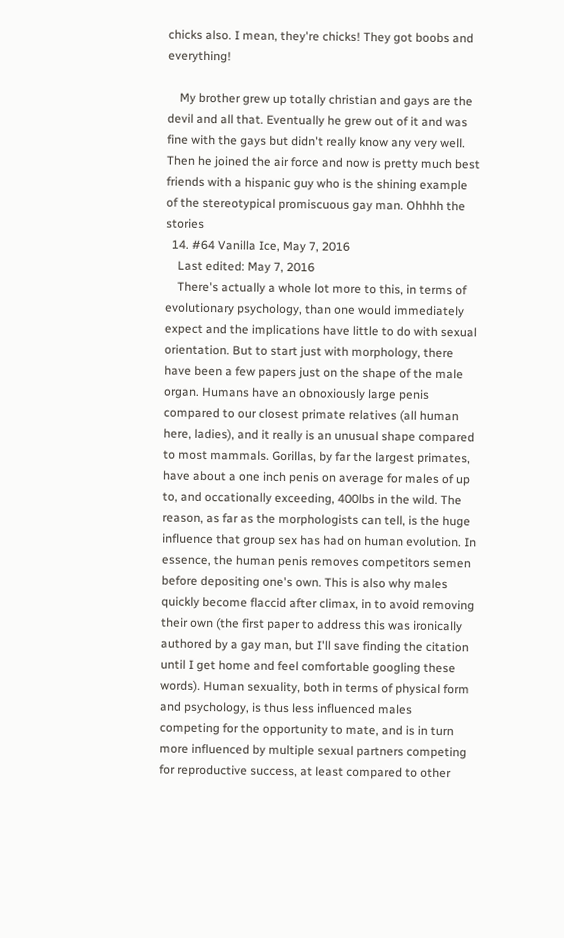chicks also. I mean, they're chicks! They got boobs and everything!

    My brother grew up totally christian and gays are the devil and all that. Eventually he grew out of it and was fine with the gays but didn't really know any very well. Then he joined the air force and now is pretty much best friends with a hispanic guy who is the shining example of the stereotypical promiscuous gay man. Ohhhh the stories
  14. #64 Vanilla Ice, May 7, 2016
    Last edited: May 7, 2016
    There's actually a whole lot more to this, in terms of evolutionary psychology, than one would immediately expect and the implications have little to do with sexual orientation. But to start just with morphology, there have been a few papers just on the shape of the male organ. Humans have an obnoxiously large penis compared to our closest primate relatives (all human here, ladies), and it really is an unusual shape compared to most mammals. Gorillas, by far the largest primates, have about a one inch penis on average for males of up to, and occationally exceeding, 400lbs in the wild. The reason, as far as the morphologists can tell, is the huge influence that group sex has had on human evolution. In essence, the human penis removes competitors semen before depositing one's own. This is also why males quickly become flaccid after climax, in to avoid removing their own (the first paper to address this was ironically authored by a gay man, but I'll save finding the citation until I get home and feel comfortable googling these words). Human sexuality, both in terms of physical form and psychology, is thus less influenced males competing for the opportunity to mate, and is in turn more influenced by multiple sexual partners competing for reproductive success, at least compared to other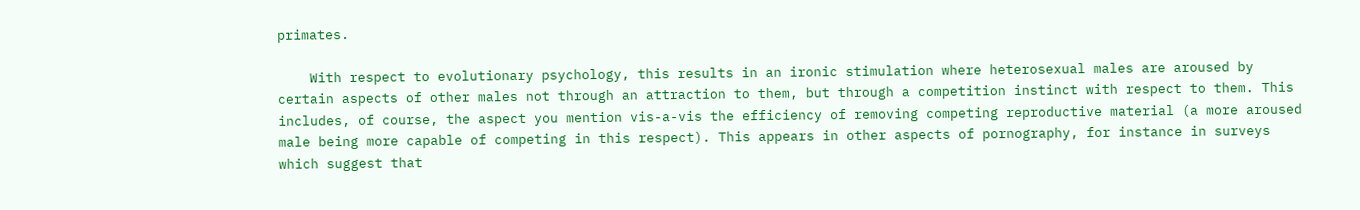primates.

    With respect to evolutionary psychology, this results in an ironic stimulation where heterosexual males are aroused by certain aspects of other males not through an attraction to them, but through a competition instinct with respect to them. This includes, of course, the aspect you mention vis-a-vis the efficiency of removing competing reproductive material (a more aroused male being more capable of competing in this respect). This appears in other aspects of pornography, for instance in surveys which suggest that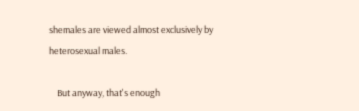shemales are viewed almost exclusively by heterosexual males.

    But anyway, that's enough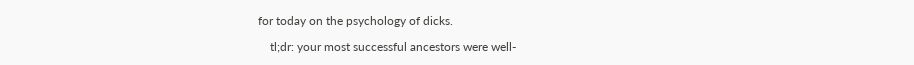for today on the psychology of dicks.

    tl;dr: your most successful ancestors were well-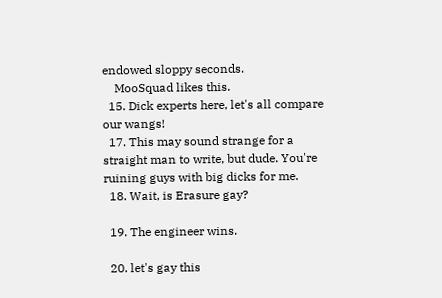endowed sloppy seconds.
    MooSquad likes this.
  15. Dick experts here, let's all compare our wangs!
  17. This may sound strange for a straight man to write, but dude. You're ruining guys with big dicks for me.
  18. Wait, is Erasure gay?

  19. The engineer wins.

  20. let's gay this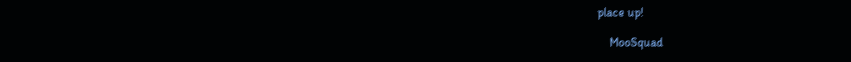place up!

    MooSquad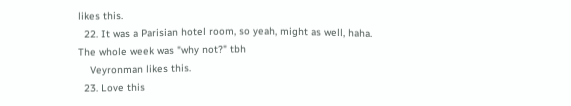likes this.
  22. It was a Parisian hotel room, so yeah, might as well, haha. The whole week was "why not?" tbh
    Veyronman likes this.
  23. Love this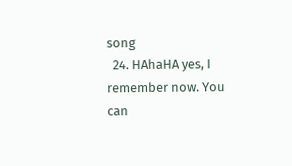song
  24. HAhaHA yes, I remember now. You can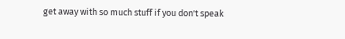get away with so much stuff if you don't speak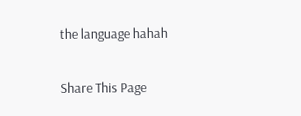the language hahah

Share This Page